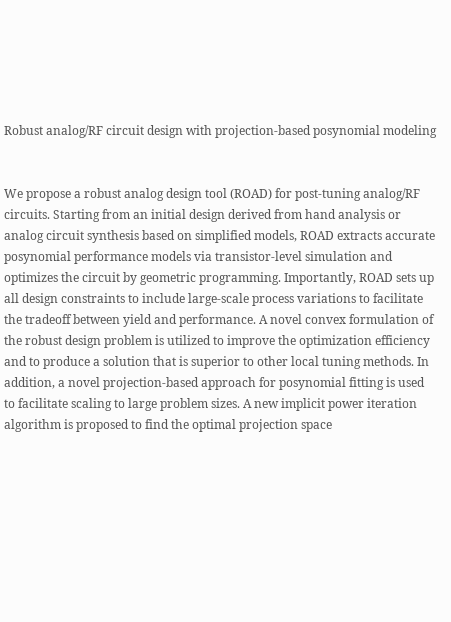Robust analog/RF circuit design with projection-based posynomial modeling


We propose a robust analog design tool (ROAD) for post-tuning analog/RF circuits. Starting from an initial design derived from hand analysis or analog circuit synthesis based on simplified models, ROAD extracts accurate posynomial performance models via transistor-level simulation and optimizes the circuit by geometric programming. Importantly, ROAD sets up all design constraints to include large-scale process variations to facilitate the tradeoff between yield and performance. A novel convex formulation of the robust design problem is utilized to improve the optimization efficiency and to produce a solution that is superior to other local tuning methods. In addition, a novel projection-based approach for posynomial fitting is used to facilitate scaling to large problem sizes. A new implicit power iteration algorithm is proposed to find the optimal projection space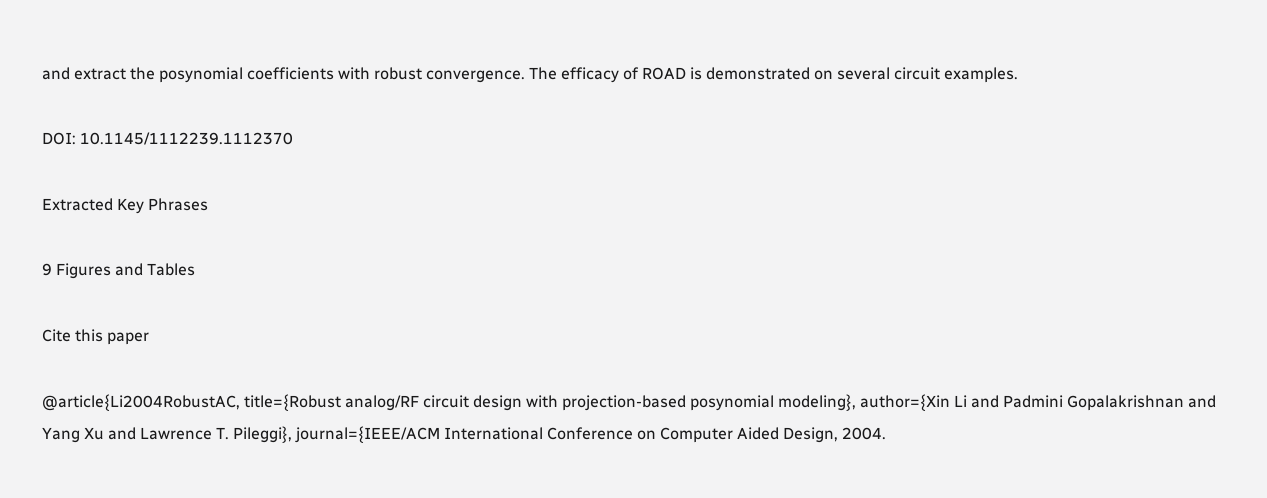and extract the posynomial coefficients with robust convergence. The efficacy of ROAD is demonstrated on several circuit examples.

DOI: 10.1145/1112239.1112370

Extracted Key Phrases

9 Figures and Tables

Cite this paper

@article{Li2004RobustAC, title={Robust analog/RF circuit design with projection-based posynomial modeling}, author={Xin Li and Padmini Gopalakrishnan and Yang Xu and Lawrence T. Pileggi}, journal={IEEE/ACM International Conference on Computer Aided Design, 2004.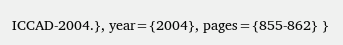ICCAD-2004.}, year={2004}, pages={855-862} }